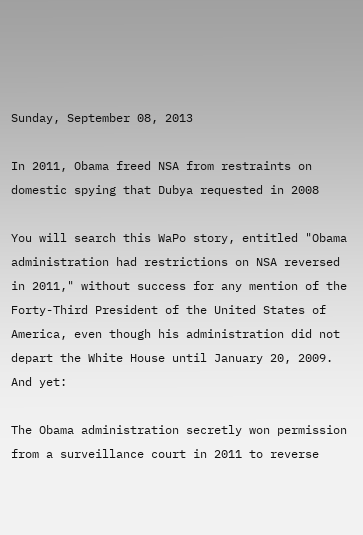Sunday, September 08, 2013

In 2011, Obama freed NSA from restraints on domestic spying that Dubya requested in 2008

You will search this WaPo story, entitled "Obama administration had restrictions on NSA reversed in 2011," without success for any mention of the Forty-Third President of the United States of America, even though his administration did not depart the White House until January 20, 2009. And yet:

The Obama administration secretly won permission from a surveillance court in 2011 to reverse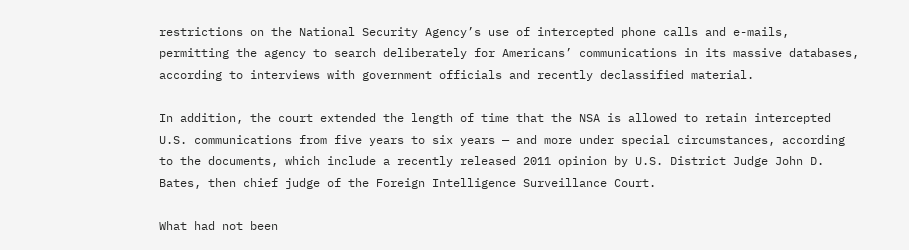restrictions on the National Security Agency’s use of intercepted phone calls and e-mails, permitting the agency to search deliberately for Americans’ communications in its massive databases, according to interviews with government officials and recently declassified material.

In addition, the court extended the length of time that the NSA is allowed to retain intercepted U.S. communications from five years to six years — and more under special circumstances, according to the documents, which include a recently released 2011 opinion by U.S. District Judge John D. Bates, then chief judge of the Foreign Intelligence Surveillance Court.

What had not been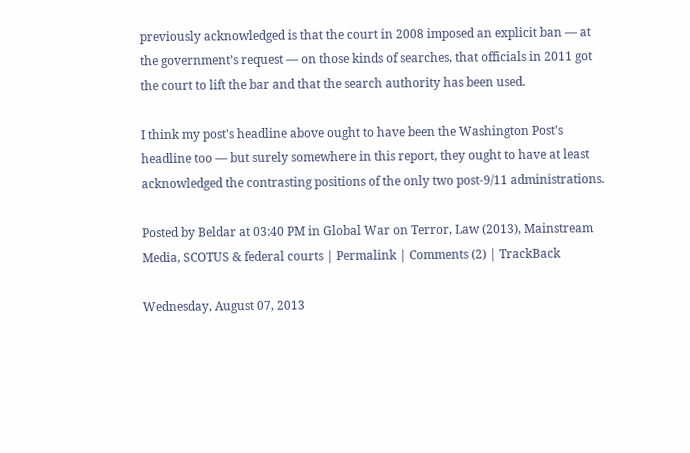previously acknowledged is that the court in 2008 imposed an explicit ban — at the government’s request — on those kinds of searches, that officials in 2011 got the court to lift the bar and that the search authority has been used.

I think my post's headline above ought to have been the Washington Post's headline too — but surely somewhere in this report, they ought to have at least acknowledged the contrasting positions of the only two post-9/11 administrations.

Posted by Beldar at 03:40 PM in Global War on Terror, Law (2013), Mainstream Media, SCOTUS & federal courts | Permalink | Comments (2) | TrackBack

Wednesday, August 07, 2013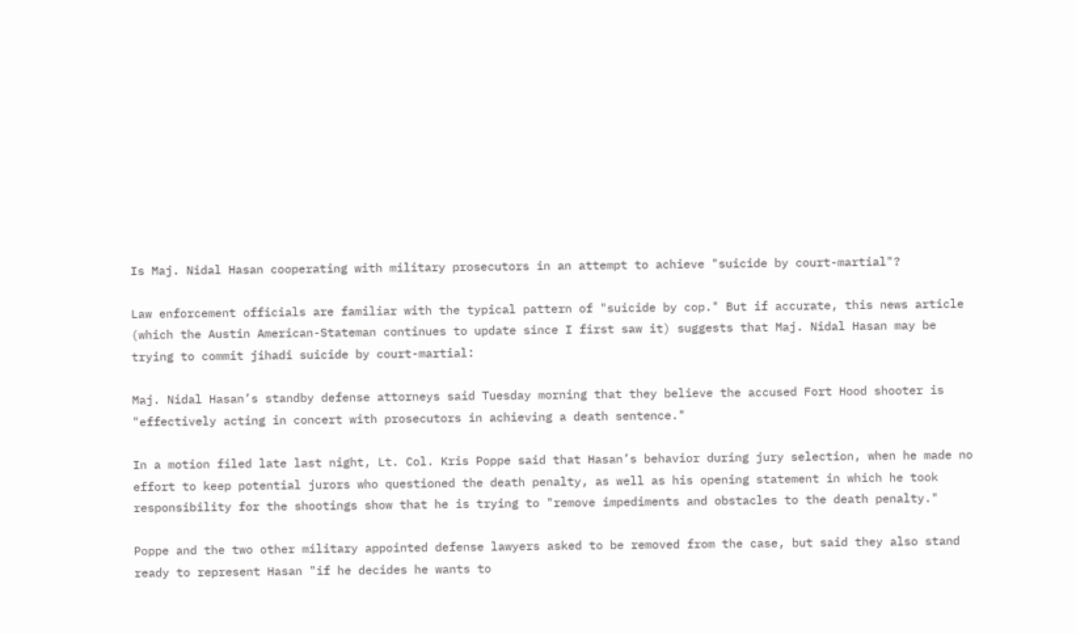Is Maj. Nidal Hasan cooperating with military prosecutors in an attempt to achieve "suicide by court-martial"?

Law enforcement officials are familiar with the typical pattern of "suicide by cop." But if accurate, this news article (which the Austin American-Stateman continues to update since I first saw it) suggests that Maj. Nidal Hasan may be trying to commit jihadi suicide by court-martial:

Maj. Nidal Hasan’s standby defense attorneys said Tuesday morning that they believe the accused Fort Hood shooter is "effectively acting in concert with prosecutors in achieving a death sentence."

In a motion filed late last night, Lt. Col. Kris Poppe said that Hasan’s behavior during jury selection, when he made no effort to keep potential jurors who questioned the death penalty, as well as his opening statement in which he took responsibility for the shootings show that he is trying to "remove impediments and obstacles to the death penalty."

Poppe and the two other military appointed defense lawyers asked to be removed from the case, but said they also stand ready to represent Hasan "if he decides he wants to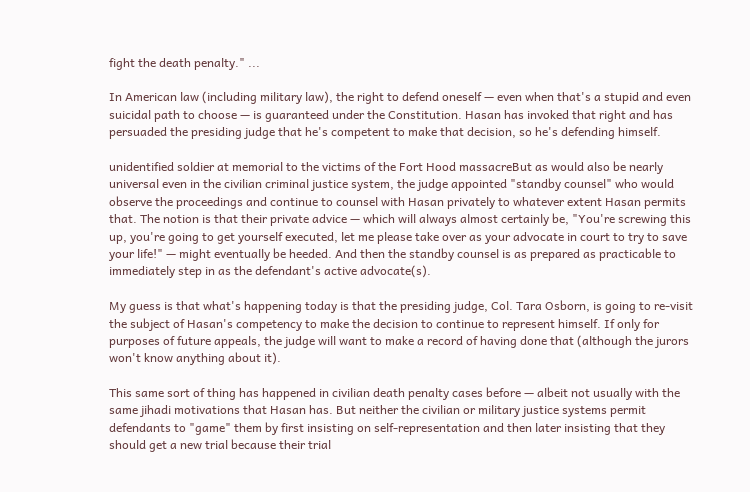fight the death penalty." ...

In American law (including military law), the right to defend oneself — even when that's a stupid and even suicidal path to choose — is guaranteed under the Constitution. Hasan has invoked that right and has persuaded the presiding judge that he's competent to make that decision, so he's defending himself.

unidentified soldier at memorial to the victims of the Fort Hood massacreBut as would also be nearly universal even in the civilian criminal justice system, the judge appointed "standby counsel" who would observe the proceedings and continue to counsel with Hasan privately to whatever extent Hasan permits that. The notion is that their private advice — which will always almost certainly be, "You're screwing this up, you're going to get yourself executed, let me please take over as your advocate in court to try to save your life!" — might eventually be heeded. And then the standby counsel is as prepared as practicable to immediately step in as the defendant's active advocate(s).

My guess is that what's happening today is that the presiding judge, Col. Tara Osborn, is going to re-visit the subject of Hasan's competency to make the decision to continue to represent himself. If only for purposes of future appeals, the judge will want to make a record of having done that (although the jurors won't know anything about it).

This same sort of thing has happened in civilian death penalty cases before — albeit not usually with the same jihadi motivations that Hasan has. But neither the civilian or military justice systems permit defendants to "game" them by first insisting on self-representation and then later insisting that they should get a new trial because their trial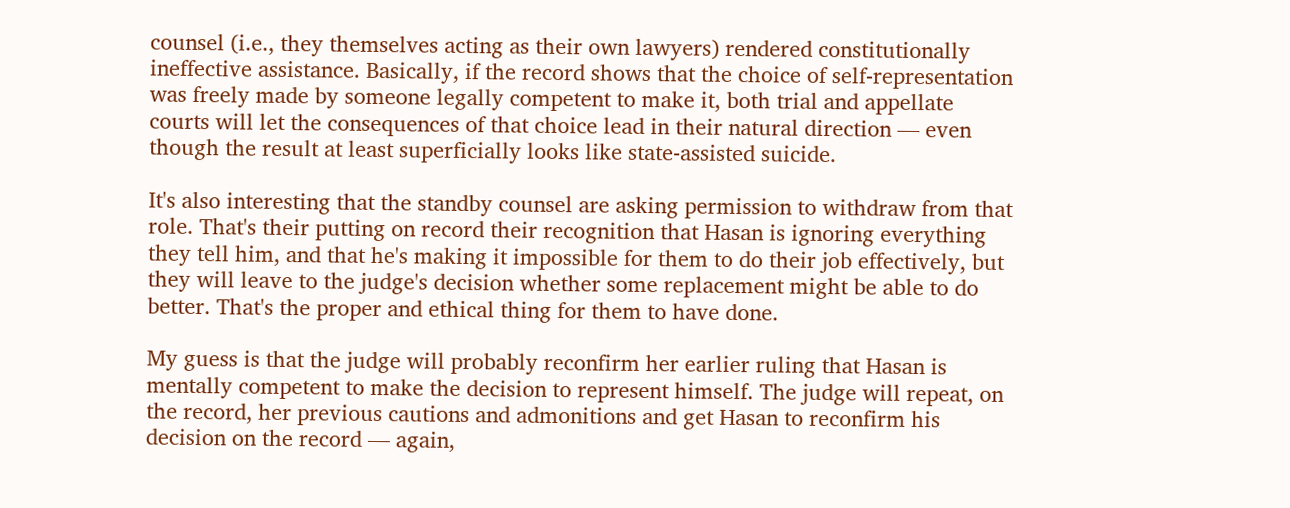counsel (i.e., they themselves acting as their own lawyers) rendered constitutionally ineffective assistance. Basically, if the record shows that the choice of self-representation was freely made by someone legally competent to make it, both trial and appellate courts will let the consequences of that choice lead in their natural direction — even though the result at least superficially looks like state-assisted suicide.

It's also interesting that the standby counsel are asking permission to withdraw from that role. That's their putting on record their recognition that Hasan is ignoring everything they tell him, and that he's making it impossible for them to do their job effectively, but they will leave to the judge's decision whether some replacement might be able to do better. That's the proper and ethical thing for them to have done.

My guess is that the judge will probably reconfirm her earlier ruling that Hasan is mentally competent to make the decision to represent himself. The judge will repeat, on the record, her previous cautions and admonitions and get Hasan to reconfirm his decision on the record — again,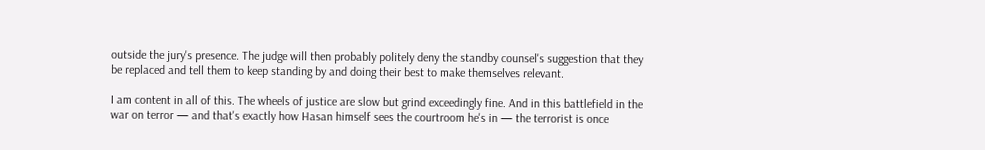outside the jury's presence. The judge will then probably politely deny the standby counsel's suggestion that they be replaced and tell them to keep standing by and doing their best to make themselves relevant.

I am content in all of this. The wheels of justice are slow but grind exceedingly fine. And in this battlefield in the war on terror — and that's exactly how Hasan himself sees the courtroom he's in — the terrorist is once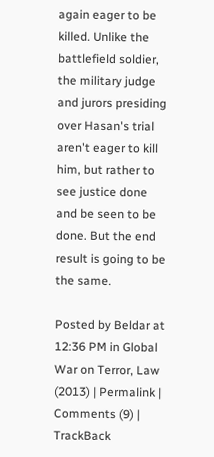again eager to be killed. Unlike the battlefield soldier, the military judge and jurors presiding over Hasan's trial aren't eager to kill him, but rather to see justice done and be seen to be done. But the end result is going to be the same.

Posted by Beldar at 12:36 PM in Global War on Terror, Law (2013) | Permalink | Comments (9) | TrackBack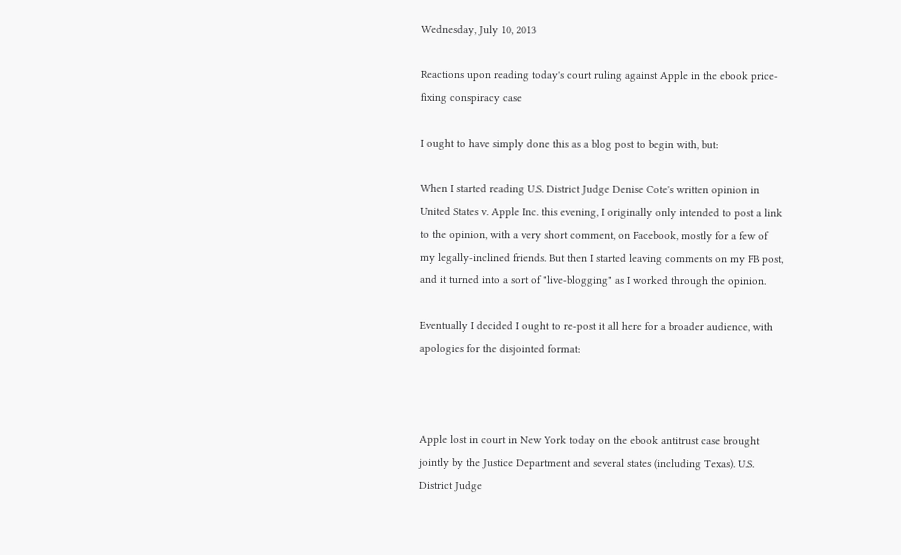Wednesday, July 10, 2013

Reactions upon reading today's court ruling against Apple in the ebook price-fixing conspiracy case

I ought to have simply done this as a blog post to begin with, but:

When I started reading U.S. District Judge Denise Cote's written opinion in United States v. Apple Inc. this evening, I originally only intended to post a link to the opinion, with a very short comment, on Facebook, mostly for a few of my legally-inclined friends. But then I started leaving comments on my FB post, and it turned into a sort of "live-blogging" as I worked through the opinion.

Eventually I decided I ought to re-post it all here for a broader audience, with apologies for the disjointed format:



Apple lost in court in New York today on the ebook antitrust case brought jointly by the Justice Department and several states (including Texas). U.S. District Judge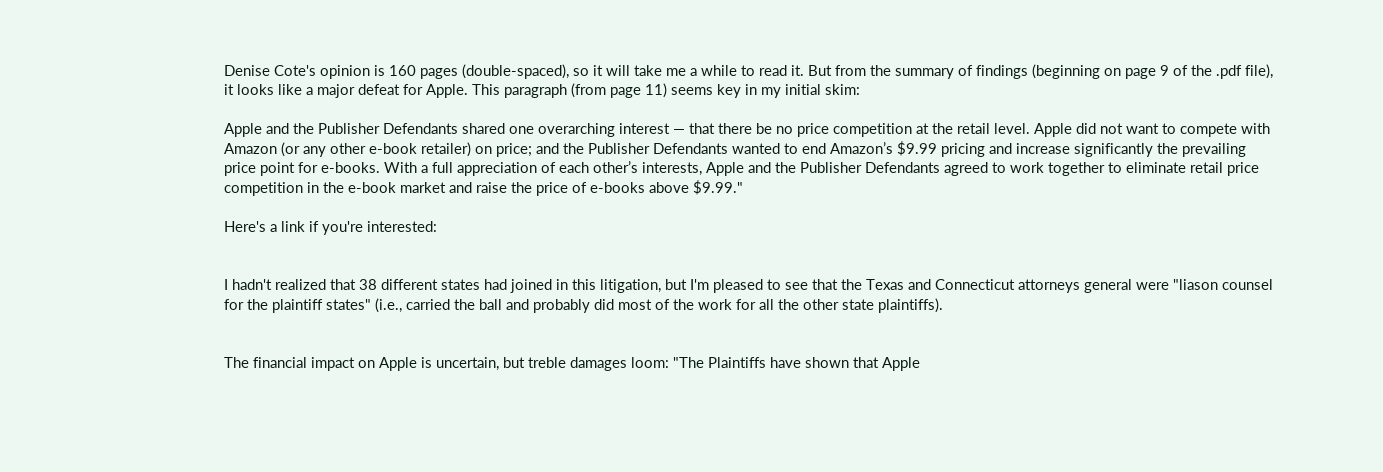Denise Cote's opinion is 160 pages (double-spaced), so it will take me a while to read it. But from the summary of findings (beginning on page 9 of the .pdf file), it looks like a major defeat for Apple. This paragraph (from page 11) seems key in my initial skim:

Apple and the Publisher Defendants shared one overarching interest — that there be no price competition at the retail level. Apple did not want to compete with Amazon (or any other e-book retailer) on price; and the Publisher Defendants wanted to end Amazon’s $9.99 pricing and increase significantly the prevailing price point for e-books. With a full appreciation of each other’s interests, Apple and the Publisher Defendants agreed to work together to eliminate retail price competition in the e-book market and raise the price of e-books above $9.99."

Here's a link if you're interested:


I hadn't realized that 38 different states had joined in this litigation, but I'm pleased to see that the Texas and Connecticut attorneys general were "liason counsel for the plaintiff states" (i.e., carried the ball and probably did most of the work for all the other state plaintiffs).


The financial impact on Apple is uncertain, but treble damages loom: "The Plaintiffs have shown that Apple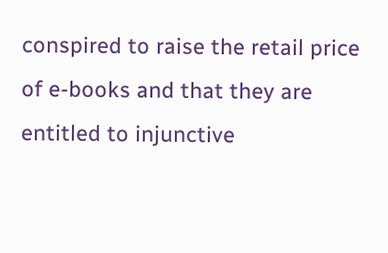conspired to raise the retail price of e-books and that they are entitled to injunctive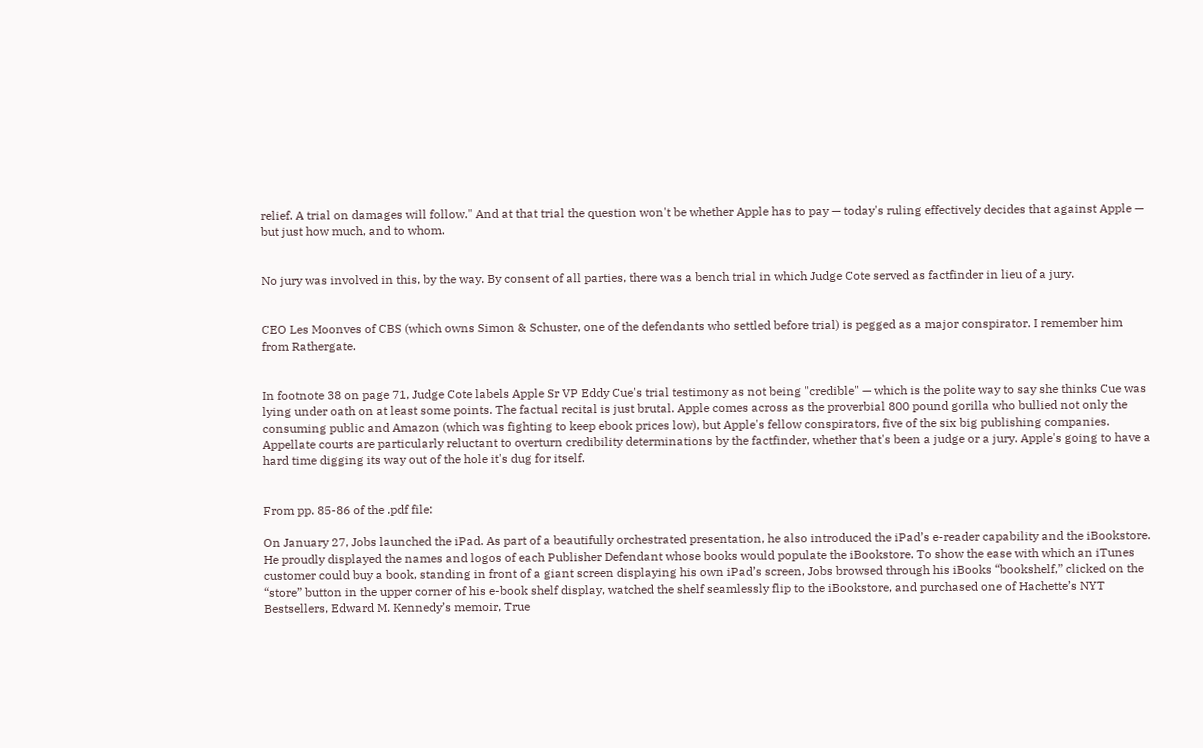relief. A trial on damages will follow." And at that trial the question won't be whether Apple has to pay — today's ruling effectively decides that against Apple — but just how much, and to whom.


No jury was involved in this, by the way. By consent of all parties, there was a bench trial in which Judge Cote served as factfinder in lieu of a jury.


CEO Les Moonves of CBS (which owns Simon & Schuster, one of the defendants who settled before trial) is pegged as a major conspirator. I remember him from Rathergate.


In footnote 38 on page 71, Judge Cote labels Apple Sr VP Eddy Cue's trial testimony as not being "credible" — which is the polite way to say she thinks Cue was lying under oath on at least some points. The factual recital is just brutal. Apple comes across as the proverbial 800 pound gorilla who bullied not only the consuming public and Amazon (which was fighting to keep ebook prices low), but Apple's fellow conspirators, five of the six big publishing companies. Appellate courts are particularly reluctant to overturn credibility determinations by the factfinder, whether that's been a judge or a jury. Apple's going to have a hard time digging its way out of the hole it's dug for itself.


From pp. 85-86 of the .pdf file:

On January 27, Jobs launched the iPad. As part of a beautifully orchestrated presentation, he also introduced the iPad’s e-reader capability and the iBookstore. He proudly displayed the names and logos of each Publisher Defendant whose books would populate the iBookstore. To show the ease with which an iTunes customer could buy a book, standing in front of a giant screen displaying his own iPad’s screen, Jobs browsed through his iBooks “bookshelf,” clicked on the “store” button in the upper corner of his e-book shelf display, watched the shelf seamlessly flip to the iBookstore, and purchased one of Hachette’s NYT Bestsellers, Edward M. Kennedy’s memoir, True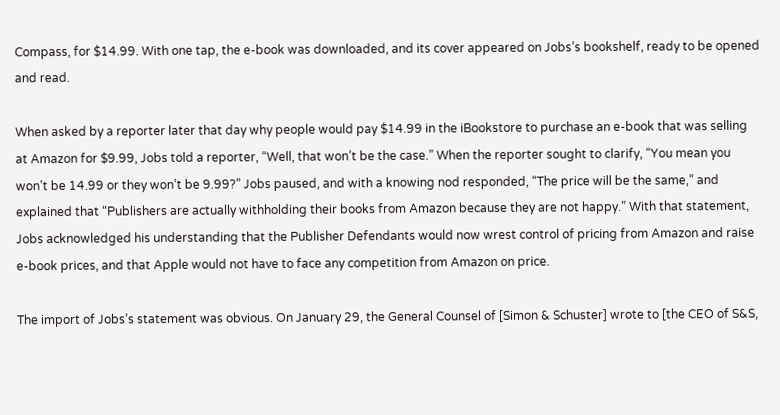Compass, for $14.99. With one tap, the e-book was downloaded, and its cover appeared on Jobs’s bookshelf, ready to be opened and read.

When asked by a reporter later that day why people would pay $14.99 in the iBookstore to purchase an e-book that was selling at Amazon for $9.99, Jobs told a reporter, “Well, that won’t be the case.” When the reporter sought to clarify, “You mean you won’t be 14.99 or they won’t be 9.99?” Jobs paused, and with a knowing nod responded, “The price will be the same,” and explained that “Publishers are actually withholding their books from Amazon because they are not happy.” With that statement, Jobs acknowledged his understanding that the Publisher Defendants would now wrest control of pricing from Amazon and raise e-book prices, and that Apple would not have to face any competition from Amazon on price.

The import of Jobs’s statement was obvious. On January 29, the General Counsel of [Simon & Schuster] wrote to [the CEO of S&S,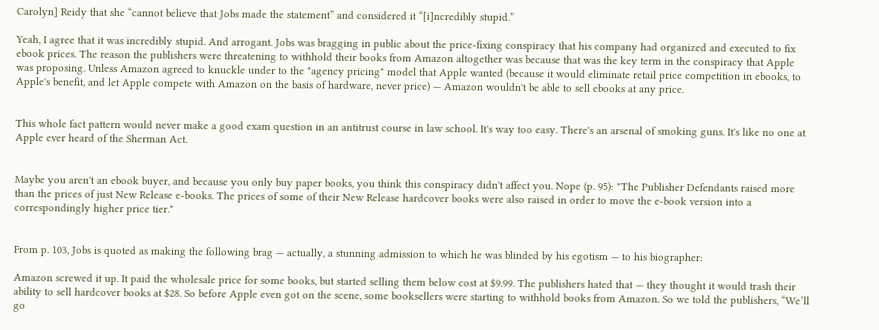Carolyn] Reidy that she “cannot believe that Jobs made the statement” and considered it “[i]ncredibly stupid.”

Yeah, I agree that it was incredibly stupid. And arrogant. Jobs was bragging in public about the price-fixing conspiracy that his company had organized and executed to fix ebook prices. The reason the publishers were threatening to withhold their books from Amazon altogether was because that was the key term in the conspiracy that Apple was proposing. Unless Amazon agreed to knuckle under to the "agency pricing" model that Apple wanted (because it would eliminate retail price competition in ebooks, to Apple's benefit, and let Apple compete with Amazon on the basis of hardware, never price) — Amazon wouldn't be able to sell ebooks at any price.


This whole fact pattern would never make a good exam question in an antitrust course in law school. It's way too easy. There's an arsenal of smoking guns. It's like no one at Apple ever heard of the Sherman Act.


Maybe you aren't an ebook buyer, and because you only buy paper books, you think this conspiracy didn't affect you. Nope (p. 95): "The Publisher Defendants raised more than the prices of just New Release e-books. The prices of some of their New Release hardcover books were also raised in order to move the e-book version into a correspondingly higher price tier."


From p. 103, Jobs is quoted as making the following brag — actually, a stunning admission to which he was blinded by his egotism — to his biographer:

Amazon screwed it up. It paid the wholesale price for some books, but started selling them below cost at $9.99. The publishers hated that — they thought it would trash their ability to sell hardcover books at $28. So before Apple even got on the scene, some booksellers were starting to withhold books from Amazon. So we told the publishers, “We’ll go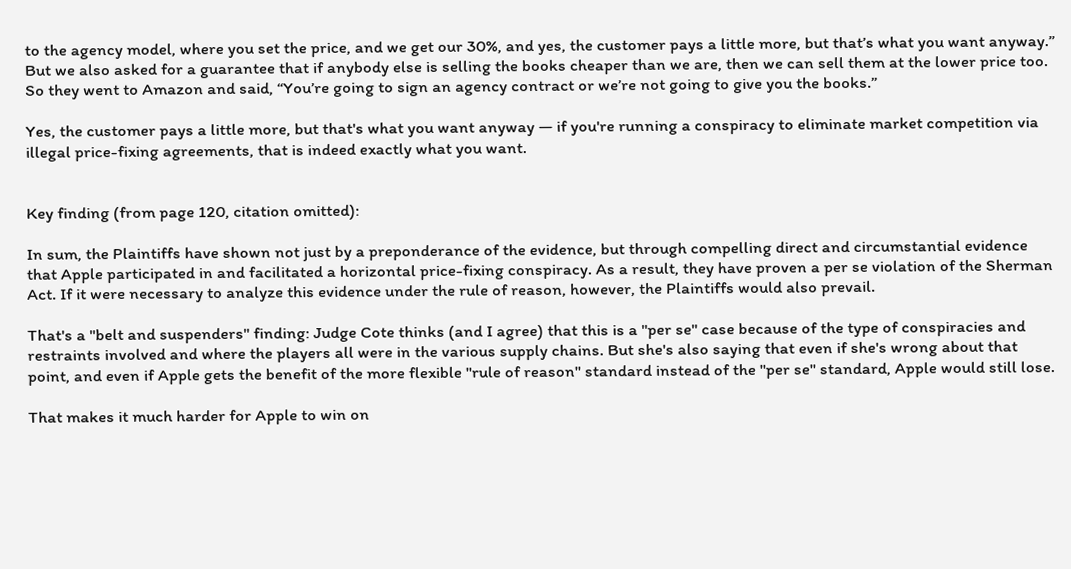to the agency model, where you set the price, and we get our 30%, and yes, the customer pays a little more, but that’s what you want anyway.” But we also asked for a guarantee that if anybody else is selling the books cheaper than we are, then we can sell them at the lower price too. So they went to Amazon and said, “You’re going to sign an agency contract or we’re not going to give you the books.”

Yes, the customer pays a little more, but that's what you want anyway — if you're running a conspiracy to eliminate market competition via illegal price-fixing agreements, that is indeed exactly what you want.


Key finding (from page 120, citation omitted):

In sum, the Plaintiffs have shown not just by a preponderance of the evidence, but through compelling direct and circumstantial evidence that Apple participated in and facilitated a horizontal price-fixing conspiracy. As a result, they have proven a per se violation of the Sherman Act. If it were necessary to analyze this evidence under the rule of reason, however, the Plaintiffs would also prevail.

That's a "belt and suspenders" finding: Judge Cote thinks (and I agree) that this is a "per se" case because of the type of conspiracies and restraints involved and where the players all were in the various supply chains. But she's also saying that even if she's wrong about that point, and even if Apple gets the benefit of the more flexible "rule of reason" standard instead of the "per se" standard, Apple would still lose.

That makes it much harder for Apple to win on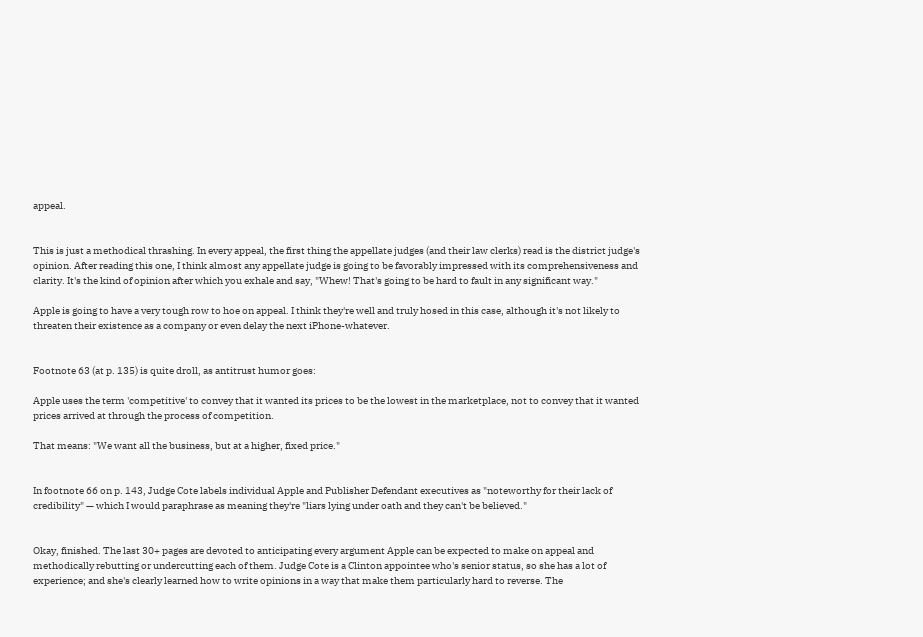appeal.


This is just a methodical thrashing. In every appeal, the first thing the appellate judges (and their law clerks) read is the district judge's opinion. After reading this one, I think almost any appellate judge is going to be favorably impressed with its comprehensiveness and clarity. It's the kind of opinion after which you exhale and say, "Whew! That's going to be hard to fault in any significant way."

Apple is going to have a very tough row to hoe on appeal. I think they're well and truly hosed in this case, although it's not likely to threaten their existence as a company or even delay the next iPhone-whatever.


Footnote 63 (at p. 135) is quite droll, as antitrust humor goes:

Apple uses the term 'competitive' to convey that it wanted its prices to be the lowest in the marketplace, not to convey that it wanted prices arrived at through the process of competition.

That means: "We want all the business, but at a higher, fixed price."


In footnote 66 on p. 143, Judge Cote labels individual Apple and Publisher Defendant executives as "noteworthy for their lack of credibility" — which I would paraphrase as meaning they're "liars lying under oath and they can't be believed."


Okay, finished. The last 30+ pages are devoted to anticipating every argument Apple can be expected to make on appeal and methodically rebutting or undercutting each of them. Judge Cote is a Clinton appointee who's senior status, so she has a lot of experience; and she's clearly learned how to write opinions in a way that make them particularly hard to reverse. The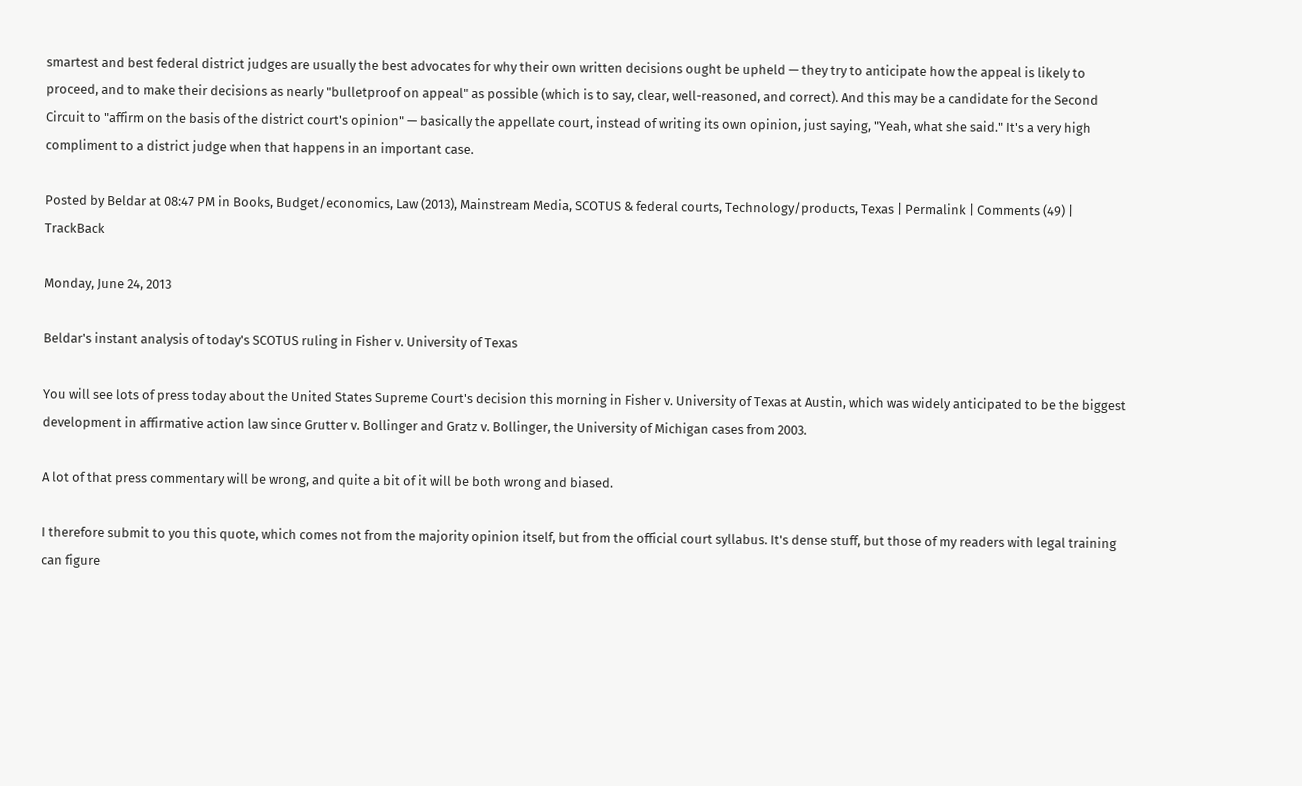smartest and best federal district judges are usually the best advocates for why their own written decisions ought be upheld — they try to anticipate how the appeal is likely to proceed, and to make their decisions as nearly "bulletproof on appeal" as possible (which is to say, clear, well-reasoned, and correct). And this may be a candidate for the Second Circuit to "affirm on the basis of the district court's opinion" — basically the appellate court, instead of writing its own opinion, just saying, "Yeah, what she said." It's a very high compliment to a district judge when that happens in an important case.

Posted by Beldar at 08:47 PM in Books, Budget/economics, Law (2013), Mainstream Media, SCOTUS & federal courts, Technology/products, Texas | Permalink | Comments (49) | TrackBack

Monday, June 24, 2013

Beldar's instant analysis of today's SCOTUS ruling in Fisher v. University of Texas

You will see lots of press today about the United States Supreme Court's decision this morning in Fisher v. University of Texas at Austin, which was widely anticipated to be the biggest development in affirmative action law since Grutter v. Bollinger and Gratz v. Bollinger, the University of Michigan cases from 2003.

A lot of that press commentary will be wrong, and quite a bit of it will be both wrong and biased.

I therefore submit to you this quote, which comes not from the majority opinion itself, but from the official court syllabus. It's dense stuff, but those of my readers with legal training can figure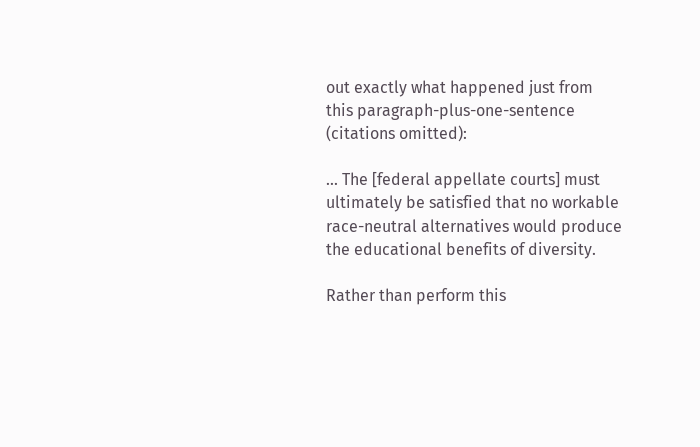out exactly what happened just from this paragraph-plus-one-sentence (citations omitted):

... The [federal appellate courts] must ultimately be satisfied that no workable race-neutral alternatives would produce the educational benefits of diversity.

Rather than perform this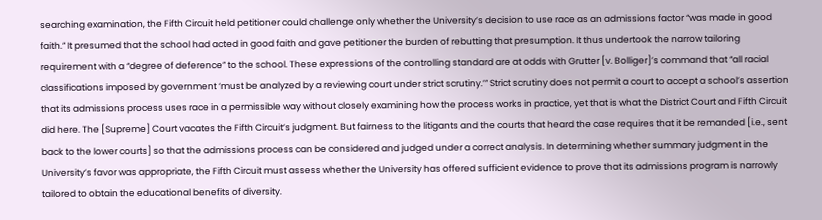searching examination, the Fifth Circuit held petitioner could challenge only whether the University’s decision to use race as an admissions factor “was made in good faith.” It presumed that the school had acted in good faith and gave petitioner the burden of rebutting that presumption. It thus undertook the narrow tailoring requirement with a “degree of deference” to the school. These expressions of the controlling standard are at odds with Grutter [v. Bolliger]’s command that “all racial classifications imposed by government ‘must be analyzed by a reviewing court under strict scrutiny.’” Strict scrutiny does not permit a court to accept a school’s assertion that its admissions process uses race in a permissible way without closely examining how the process works in practice, yet that is what the District Court and Fifth Circuit did here. The [Supreme] Court vacates the Fifth Circuit’s judgment. But fairness to the litigants and the courts that heard the case requires that it be remanded [i.e., sent back to the lower courts] so that the admissions process can be considered and judged under a correct analysis. In determining whether summary judgment in the University’s favor was appropriate, the Fifth Circuit must assess whether the University has offered sufficient evidence to prove that its admissions program is narrowly tailored to obtain the educational benefits of diversity.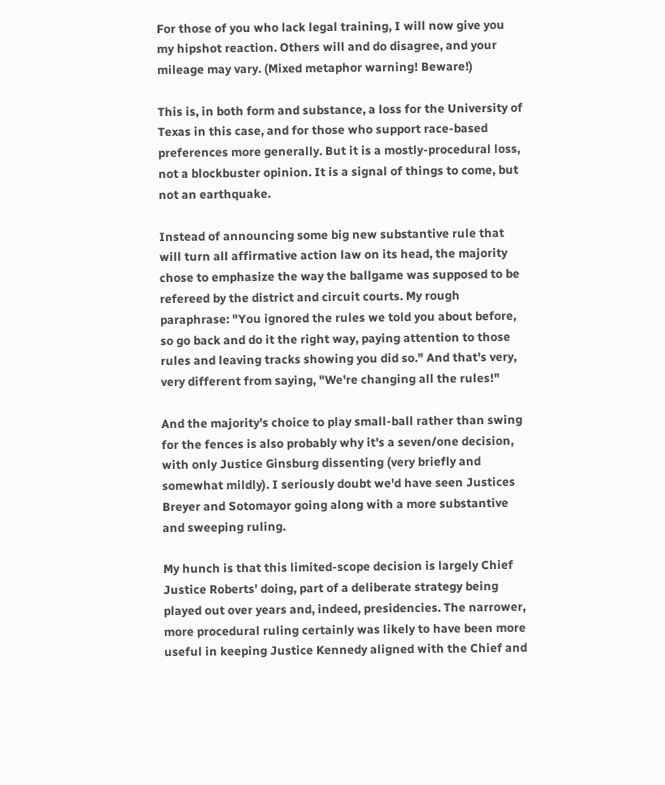For those of you who lack legal training, I will now give you my hipshot reaction. Others will and do disagree, and your mileage may vary. (Mixed metaphor warning! Beware!)

This is, in both form and substance, a loss for the University of Texas in this case, and for those who support race-based preferences more generally. But it is a mostly-procedural loss, not a blockbuster opinion. It is a signal of things to come, but not an earthquake.

Instead of announcing some big new substantive rule that will turn all affirmative action law on its head, the majority chose to emphasize the way the ballgame was supposed to be refereed by the district and circuit courts. My rough paraphrase: "You ignored the rules we told you about before, so go back and do it the right way, paying attention to those rules and leaving tracks showing you did so." And that's very, very different from saying, "We're changing all the rules!"

And the majority's choice to play small-ball rather than swing for the fences is also probably why it's a seven/one decision, with only Justice Ginsburg dissenting (very briefly and somewhat mildly). I seriously doubt we'd have seen Justices Breyer and Sotomayor going along with a more substantive and sweeping ruling.

My hunch is that this limited-scope decision is largely Chief Justice Roberts' doing, part of a deliberate strategy being played out over years and, indeed, presidencies. The narrower, more procedural ruling certainly was likely to have been more useful in keeping Justice Kennedy aligned with the Chief and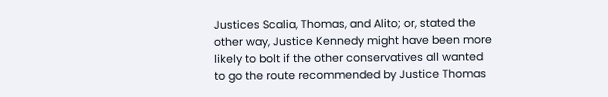Justices Scalia, Thomas, and Alito; or, stated the other way, Justice Kennedy might have been more likely to bolt if the other conservatives all wanted to go the route recommended by Justice Thomas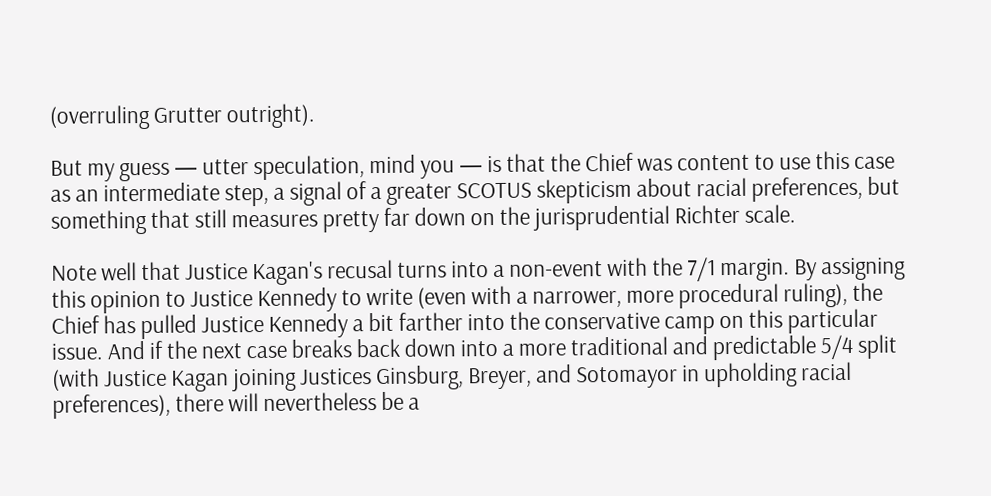(overruling Grutter outright).

But my guess — utter speculation, mind you — is that the Chief was content to use this case as an intermediate step, a signal of a greater SCOTUS skepticism about racial preferences, but something that still measures pretty far down on the jurisprudential Richter scale.

Note well that Justice Kagan's recusal turns into a non-event with the 7/1 margin. By assigning this opinion to Justice Kennedy to write (even with a narrower, more procedural ruling), the Chief has pulled Justice Kennedy a bit farther into the conservative camp on this particular issue. And if the next case breaks back down into a more traditional and predictable 5/4 split (with Justice Kagan joining Justices Ginsburg, Breyer, and Sotomayor in upholding racial preferences), there will nevertheless be a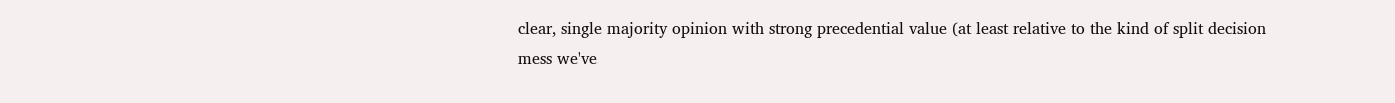clear, single majority opinion with strong precedential value (at least relative to the kind of split decision mess we've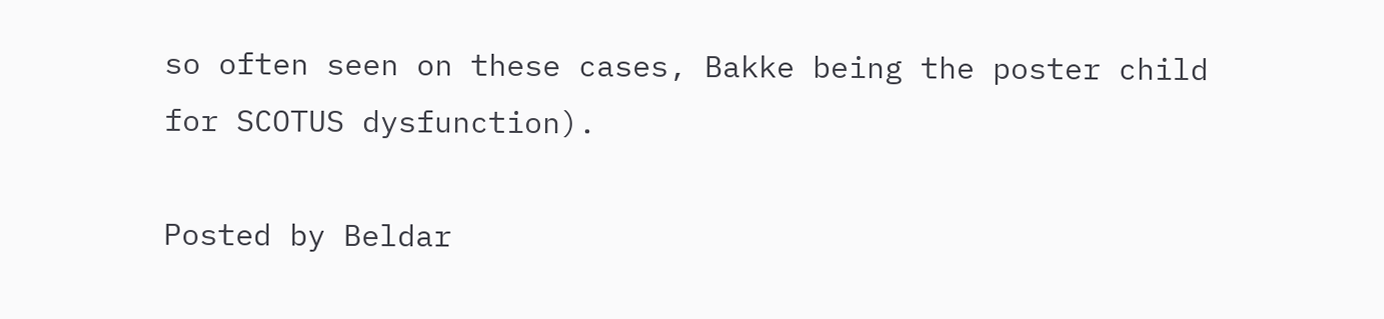so often seen on these cases, Bakke being the poster child for SCOTUS dysfunction).

Posted by Beldar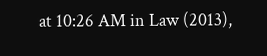at 10:26 AM in Law (2013),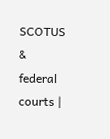SCOTUS & federal courts |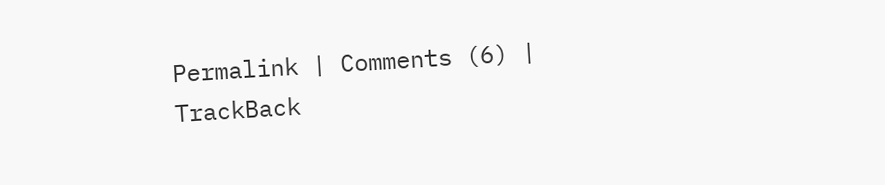Permalink | Comments (6) | TrackBack